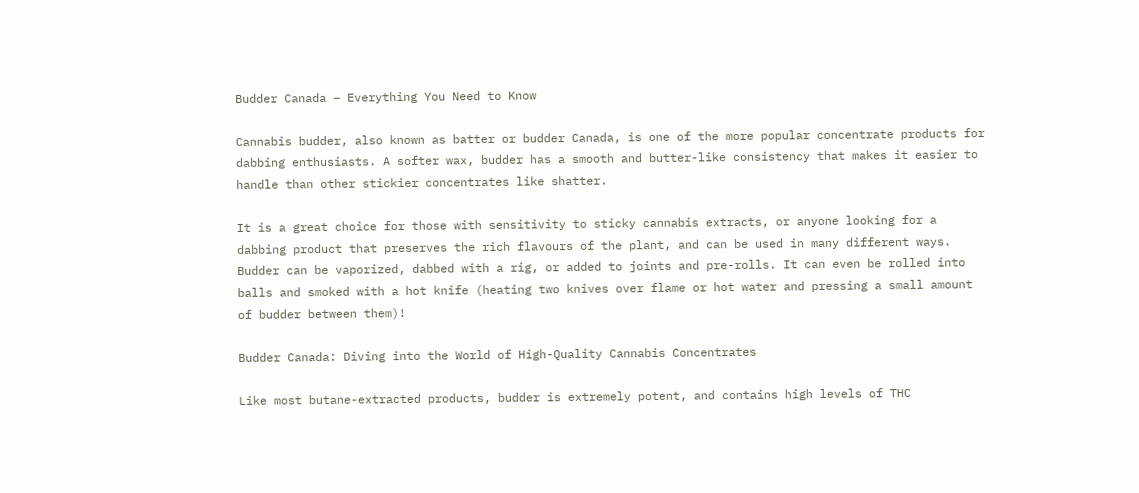Budder Canada – Everything You Need to Know

Cannabis budder, also known as batter or budder Canada, is one of the more popular concentrate products for dabbing enthusiasts. A softer wax, budder has a smooth and butter-like consistency that makes it easier to handle than other stickier concentrates like shatter.

It is a great choice for those with sensitivity to sticky cannabis extracts, or anyone looking for a dabbing product that preserves the rich flavours of the plant, and can be used in many different ways. Budder can be vaporized, dabbed with a rig, or added to joints and pre-rolls. It can even be rolled into balls and smoked with a hot knife (heating two knives over flame or hot water and pressing a small amount of budder between them)!

Budder Canada: Diving into the World of High-Quality Cannabis Concentrates

Like most butane-extracted products, budder is extremely potent, and contains high levels of THC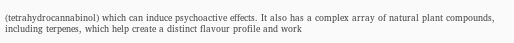(tetrahydrocannabinol) which can induce psychoactive effects. It also has a complex array of natural plant compounds, including terpenes, which help create a distinct flavour profile and work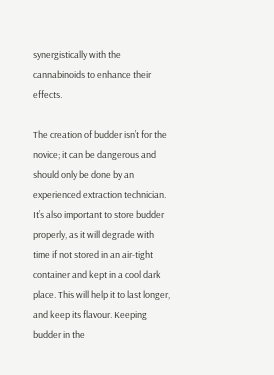synergistically with the cannabinoids to enhance their effects.

The creation of budder isn’t for the novice; it can be dangerous and should only be done by an experienced extraction technician. It’s also important to store budder properly, as it will degrade with time if not stored in an air-tight container and kept in a cool dark place. This will help it to last longer, and keep its flavour. Keeping budder in the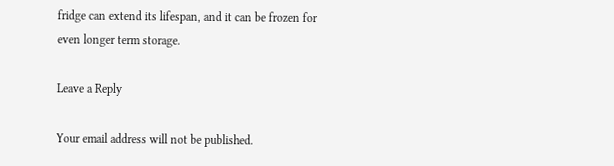fridge can extend its lifespan, and it can be frozen for even longer term storage.

Leave a Reply

Your email address will not be published.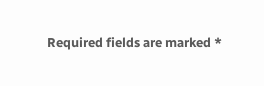Required fields are marked *